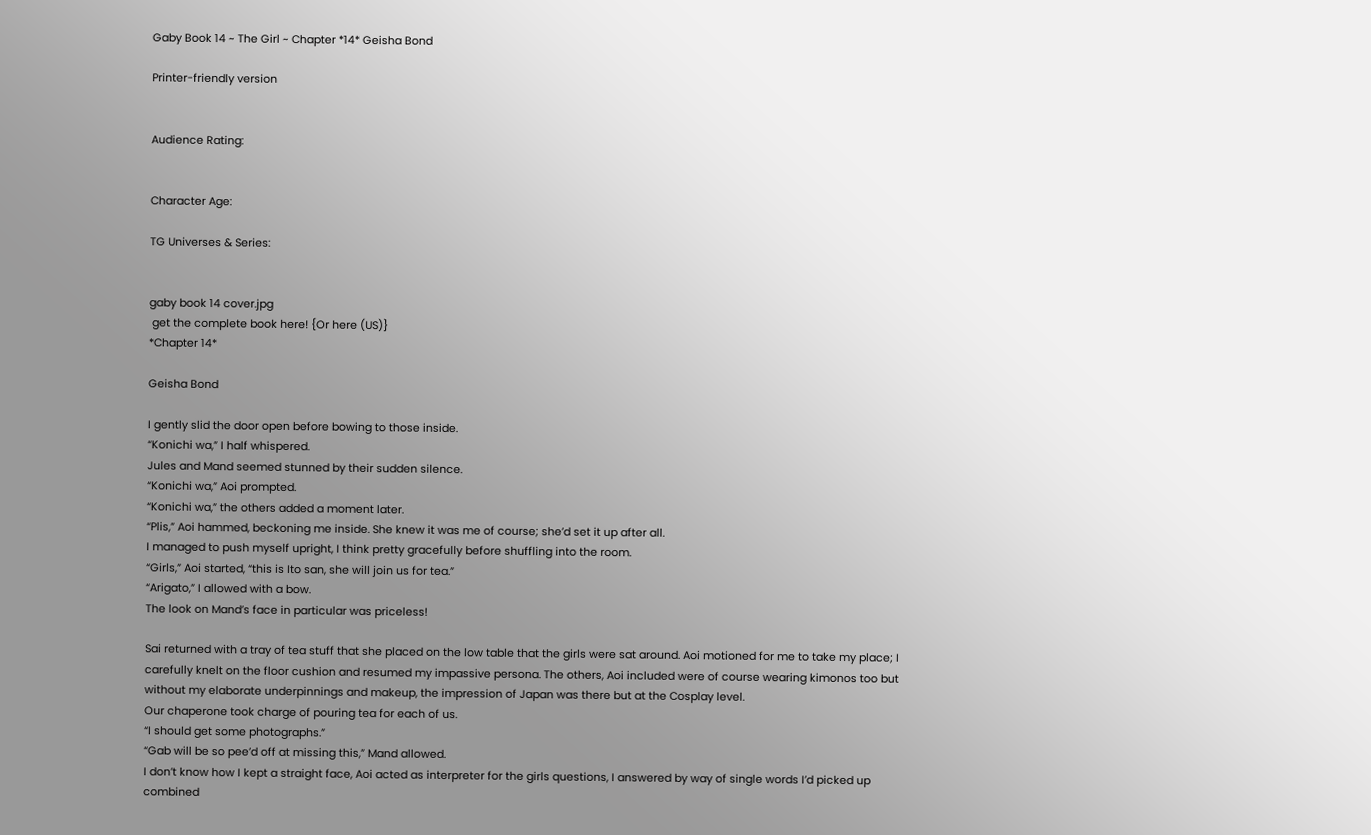Gaby Book 14 ~ The Girl ~ Chapter *14* Geisha Bond

Printer-friendly version


Audience Rating:


Character Age:

TG Universes & Series:


gaby book 14 cover.jpg
 get the complete book here! {Or here (US)}
*Chapter 14*

Geisha Bond

I gently slid the door open before bowing to those inside.
“Konichi wa,” I half whispered.
Jules and Mand seemed stunned by their sudden silence.
“Konichi wa,” Aoi prompted.
“Konichi wa,” the others added a moment later.
“Plis,” Aoi hammed, beckoning me inside. She knew it was me of course; she’d set it up after all.
I managed to push myself upright, I think pretty gracefully before shuffling into the room.
“Girls,” Aoi started, “this is Ito san, she will join us for tea.”
“Arigato,” I allowed with a bow.
The look on Mand’s face in particular was priceless!

Sai returned with a tray of tea stuff that she placed on the low table that the girls were sat around. Aoi motioned for me to take my place; I carefully knelt on the floor cushion and resumed my impassive persona. The others, Aoi included were of course wearing kimonos too but without my elaborate underpinnings and makeup, the impression of Japan was there but at the Cosplay level.
Our chaperone took charge of pouring tea for each of us.
“I should get some photographs.”
“Gab will be so pee’d off at missing this,” Mand allowed.
I don’t know how I kept a straight face, Aoi acted as interpreter for the girls questions, I answered by way of single words I’d picked up combined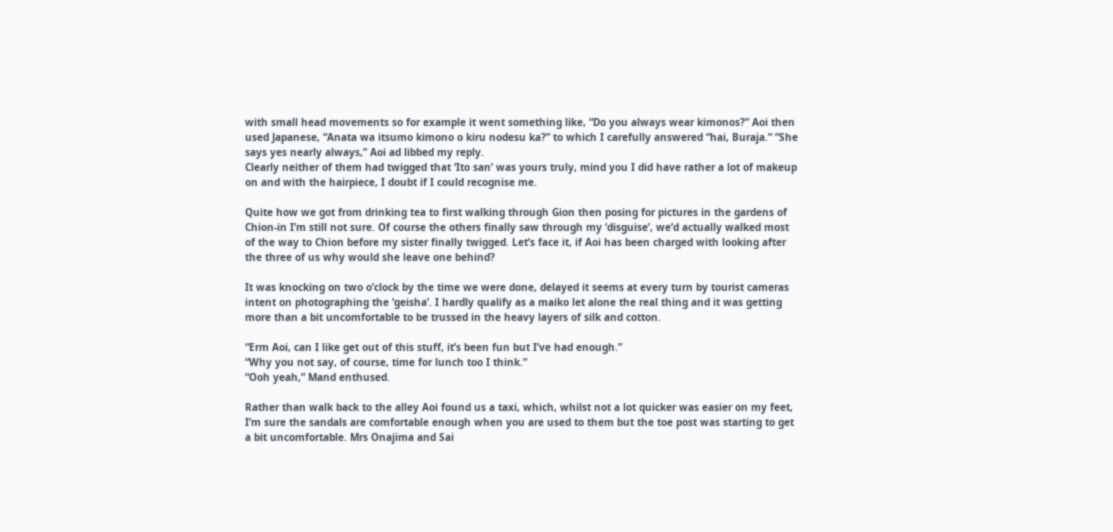with small head movements so for example it went something like, “Do you always wear kimonos?” Aoi then used Japanese, “Anata wa itsumo kimono o kiru nodesu ka?” to which I carefully answered “hai, Buraja.” ”She says yes nearly always,” Aoi ad libbed my reply.
Clearly neither of them had twigged that ‘Ito san’ was yours truly, mind you I did have rather a lot of makeup on and with the hairpiece, I doubt if I could recognise me.

Quite how we got from drinking tea to first walking through Gion then posing for pictures in the gardens of Chion-in I’m still not sure. Of course the others finally saw through my ‘disguise’, we’d actually walked most of the way to Chion before my sister finally twigged. Let’s face it, if Aoi has been charged with looking after the three of us why would she leave one behind?

It was knocking on two o’clock by the time we were done, delayed it seems at every turn by tourist cameras intent on photographing the ‘geisha’. I hardly qualify as a maiko let alone the real thing and it was getting more than a bit uncomfortable to be trussed in the heavy layers of silk and cotton.

“Erm Aoi, can I like get out of this stuff, it’s been fun but I’ve had enough.”
“Why you not say, of course, time for lunch too I think.”
“Ooh yeah,” Mand enthused.

Rather than walk back to the alley Aoi found us a taxi, which, whilst not a lot quicker was easier on my feet, I’m sure the sandals are comfortable enough when you are used to them but the toe post was starting to get a bit uncomfortable. Mrs Onajima and Sai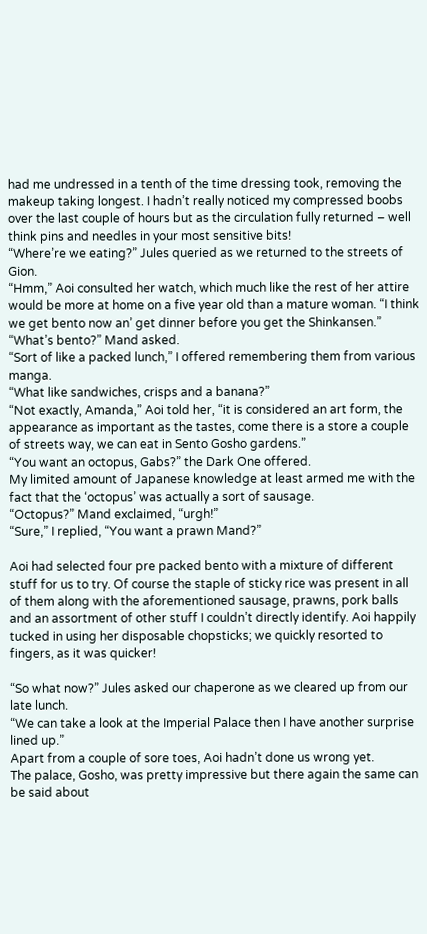had me undressed in a tenth of the time dressing took, removing the makeup taking longest. I hadn’t really noticed my compressed boobs over the last couple of hours but as the circulation fully returned – well think pins and needles in your most sensitive bits!
“Where’re we eating?” Jules queried as we returned to the streets of Gion.
“Hmm,” Aoi consulted her watch, which much like the rest of her attire would be more at home on a five year old than a mature woman. “I think we get bento now an’ get dinner before you get the Shinkansen.”
“What’s bento?” Mand asked.
“Sort of like a packed lunch,” I offered remembering them from various manga.
“What like sandwiches, crisps and a banana?”
“Not exactly, Amanda,” Aoi told her, “it is considered an art form, the appearance as important as the tastes, come there is a store a couple of streets way, we can eat in Sento Gosho gardens.”
“You want an octopus, Gabs?” the Dark One offered.
My limited amount of Japanese knowledge at least armed me with the fact that the ‘octopus’ was actually a sort of sausage.
“Octopus?” Mand exclaimed, “urgh!”
“Sure,” I replied, “You want a prawn Mand?”

Aoi had selected four pre packed bento with a mixture of different stuff for us to try. Of course the staple of sticky rice was present in all of them along with the aforementioned sausage, prawns, pork balls and an assortment of other stuff I couldn’t directly identify. Aoi happily tucked in using her disposable chopsticks; we quickly resorted to fingers, as it was quicker!

“So what now?” Jules asked our chaperone as we cleared up from our late lunch.
“We can take a look at the Imperial Palace then I have another surprise lined up.”
Apart from a couple of sore toes, Aoi hadn’t done us wrong yet.
The palace, Gosho, was pretty impressive but there again the same can be said about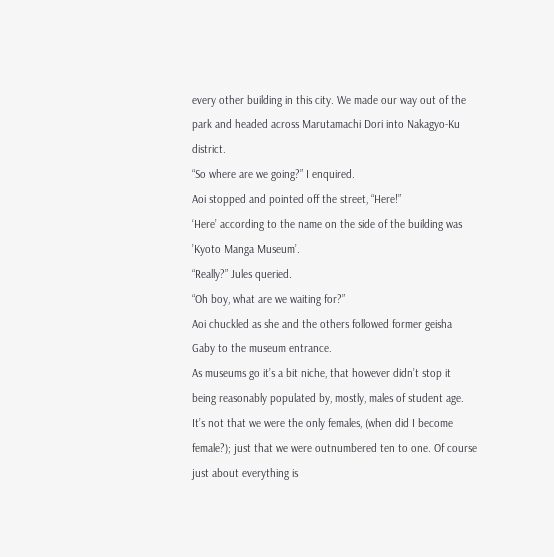every other building in this city. We made our way out of the park and headed across Marutamachi Dori into Nakagyo-Ku district.
“So where are we going?” I enquired.
Aoi stopped and pointed off the street, “Here!”
‘Here’ according to the name on the side of the building was ’Kyoto Manga Museum’.
“Really?” Jules queried.
“Oh boy, what are we waiting for?”
Aoi chuckled as she and the others followed former geisha Gaby to the museum entrance.
As museums go it’s a bit niche, that however didn’t stop it being reasonably populated by, mostly, males of student age. It’s not that we were the only females, (when did I become female?); just that we were outnumbered ten to one. Of course just about everything is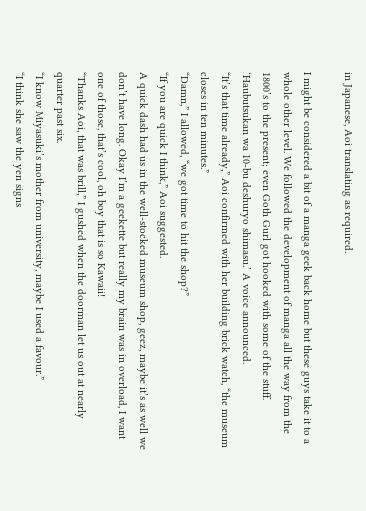in Japanese, Aoi translating as required.

I might be considered a bit of a manga geek back home but these guys take it to a whole other level. We followed the development of manga all the way from the 1800’s to the present; even Goth Gurl got hooked with some of the stuff.
‘Haubutsukan wa 10-bu deshuryo shimasu.’ A voice announced.
“It’s that time already,” Aoi confirmed with her building brick watch, “the museum closes in ten minutes.”
“Damn,” I allowed, “we got time to hit the shop?”
“If you are quick I think,” Aoi suggested.
A quick dash had us in the well-stocked museum shop, geez, maybe it’s as well we don’t have long. Okay I’m a geekette but really my brain was in overload, I want one of those, that’s cool, oh boy that is so Kawaii!
“Thanks Aoi, that was brill,” I gushed when the doorman let us out at nearly quarter past six.
“I know Miyasuki’s mother from university, maybe I used a favour.”
“I think she saw the yen signs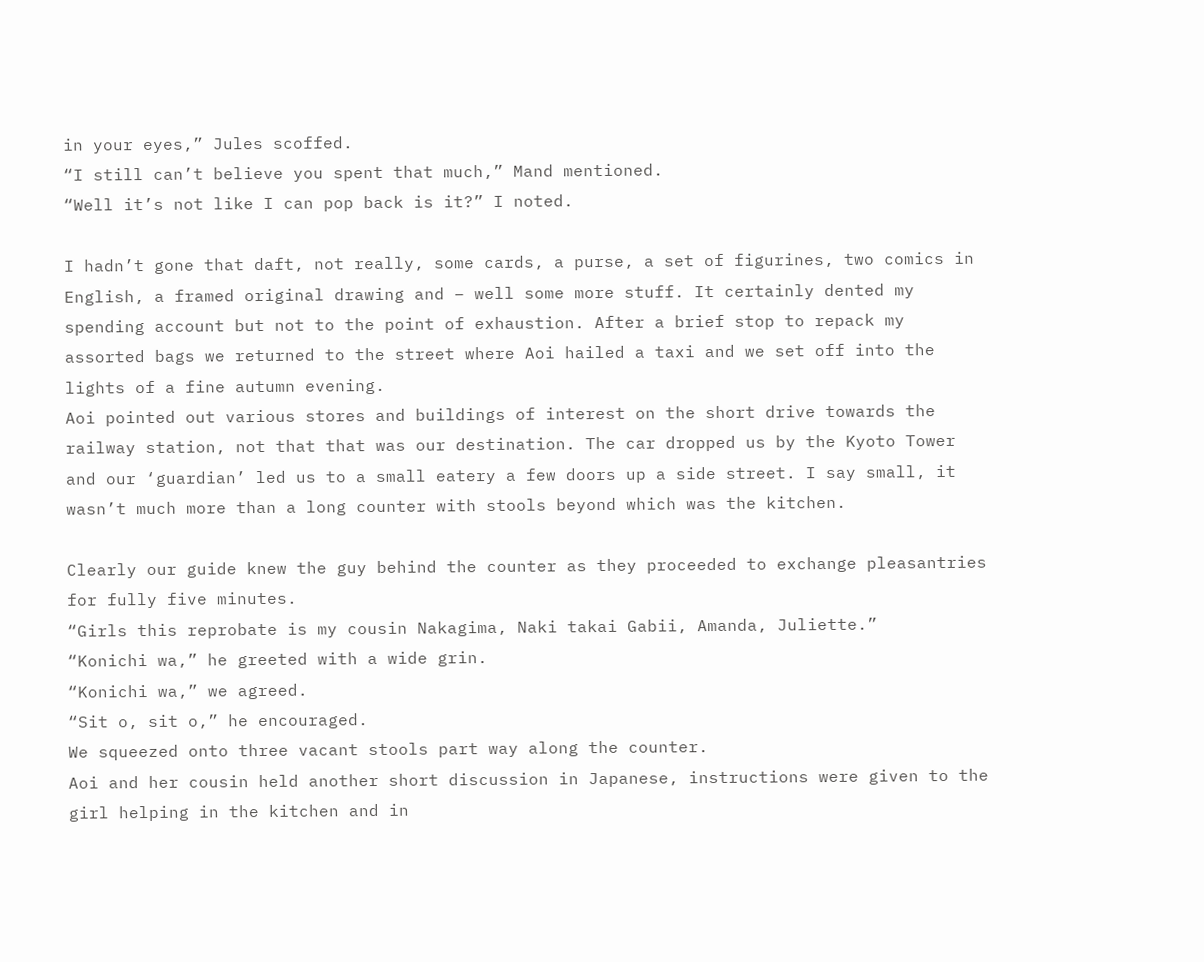in your eyes,” Jules scoffed.
“I still can’t believe you spent that much,” Mand mentioned.
“Well it’s not like I can pop back is it?” I noted.

I hadn’t gone that daft, not really, some cards, a purse, a set of figurines, two comics in English, a framed original drawing and – well some more stuff. It certainly dented my spending account but not to the point of exhaustion. After a brief stop to repack my assorted bags we returned to the street where Aoi hailed a taxi and we set off into the lights of a fine autumn evening.
Aoi pointed out various stores and buildings of interest on the short drive towards the railway station, not that that was our destination. The car dropped us by the Kyoto Tower and our ‘guardian’ led us to a small eatery a few doors up a side street. I say small, it wasn’t much more than a long counter with stools beyond which was the kitchen.

Clearly our guide knew the guy behind the counter as they proceeded to exchange pleasantries for fully five minutes.
“Girls this reprobate is my cousin Nakagima, Naki takai Gabii, Amanda, Juliette.”
“Konichi wa,” he greeted with a wide grin.
“Konichi wa,” we agreed.
“Sit o, sit o,” he encouraged.
We squeezed onto three vacant stools part way along the counter.
Aoi and her cousin held another short discussion in Japanese, instructions were given to the girl helping in the kitchen and in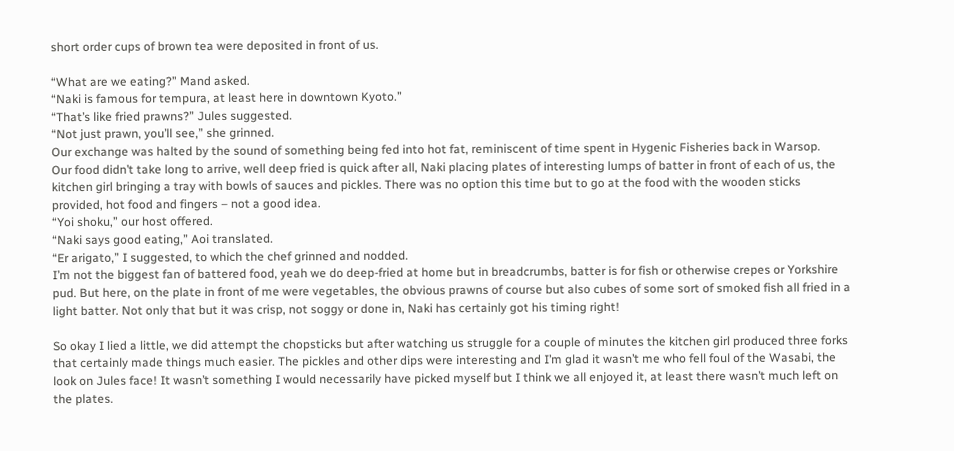short order cups of brown tea were deposited in front of us.

“What are we eating?” Mand asked.
“Naki is famous for tempura, at least here in downtown Kyoto.”
“That’s like fried prawns?” Jules suggested.
“Not just prawn, you’ll see,” she grinned.
Our exchange was halted by the sound of something being fed into hot fat, reminiscent of time spent in Hygenic Fisheries back in Warsop.
Our food didn’t take long to arrive, well deep fried is quick after all, Naki placing plates of interesting lumps of batter in front of each of us, the kitchen girl bringing a tray with bowls of sauces and pickles. There was no option this time but to go at the food with the wooden sticks provided, hot food and fingers – not a good idea.
“Yoi shoku,” our host offered.
“Naki says good eating,” Aoi translated.
“Er arigato,” I suggested, to which the chef grinned and nodded.
I’m not the biggest fan of battered food, yeah we do deep-fried at home but in breadcrumbs, batter is for fish or otherwise crepes or Yorkshire pud. But here, on the plate in front of me were vegetables, the obvious prawns of course but also cubes of some sort of smoked fish all fried in a light batter. Not only that but it was crisp, not soggy or done in, Naki has certainly got his timing right!

So okay I lied a little, we did attempt the chopsticks but after watching us struggle for a couple of minutes the kitchen girl produced three forks that certainly made things much easier. The pickles and other dips were interesting and I’m glad it wasn’t me who fell foul of the Wasabi, the look on Jules face! It wasn’t something I would necessarily have picked myself but I think we all enjoyed it, at least there wasn’t much left on the plates.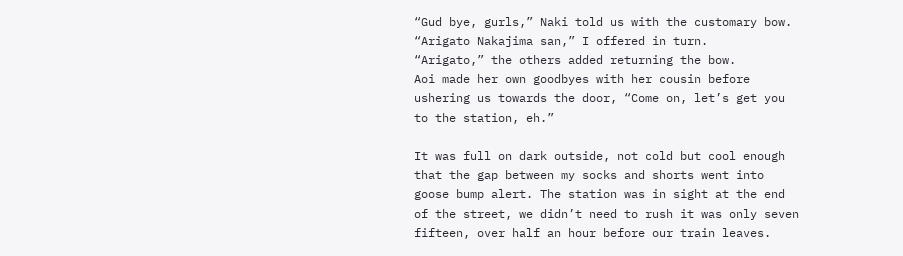“Gud bye, gurls,” Naki told us with the customary bow.
“Arigato Nakajima san,” I offered in turn.
“Arigato,” the others added returning the bow.
Aoi made her own goodbyes with her cousin before ushering us towards the door, “Come on, let’s get you to the station, eh.”

It was full on dark outside, not cold but cool enough that the gap between my socks and shorts went into goose bump alert. The station was in sight at the end of the street, we didn’t need to rush it was only seven fifteen, over half an hour before our train leaves.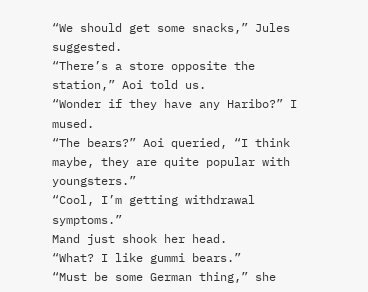“We should get some snacks,” Jules suggested.
“There’s a store opposite the station,” Aoi told us.
“Wonder if they have any Haribo?” I mused.
“The bears?” Aoi queried, “I think maybe, they are quite popular with youngsters.”
“Cool, I’m getting withdrawal symptoms.”
Mand just shook her head.
“What? I like gummi bears.”
“Must be some German thing,” she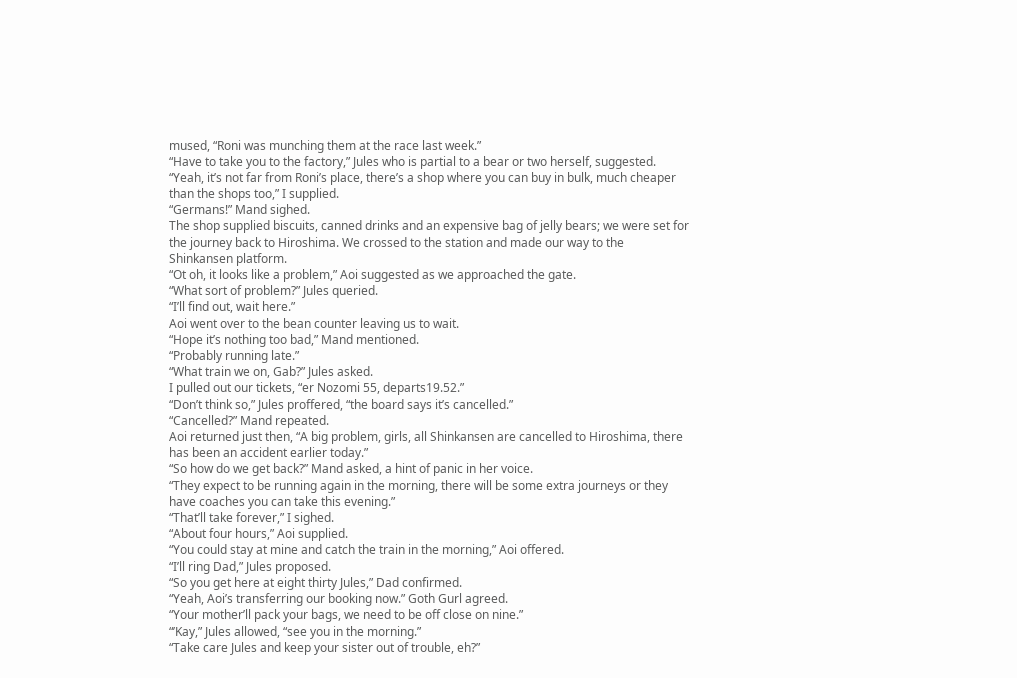mused, “Roni was munching them at the race last week.”
“Have to take you to the factory,” Jules who is partial to a bear or two herself, suggested.
“Yeah, it’s not far from Roni’s place, there’s a shop where you can buy in bulk, much cheaper than the shops too,” I supplied.
“Germans!” Mand sighed.
The shop supplied biscuits, canned drinks and an expensive bag of jelly bears; we were set for the journey back to Hiroshima. We crossed to the station and made our way to the Shinkansen platform.
“Ot oh, it looks like a problem,” Aoi suggested as we approached the gate.
“What sort of problem?” Jules queried.
“I’ll find out, wait here.”
Aoi went over to the bean counter leaving us to wait.
“Hope it’s nothing too bad,” Mand mentioned.
“Probably running late.”
“What train we on, Gab?” Jules asked.
I pulled out our tickets, “er Nozomi 55, departs19.52.”
“Don’t think so,” Jules proffered, “the board says it’s cancelled.”
“Cancelled?” Mand repeated.
Aoi returned just then, “A big problem, girls, all Shinkansen are cancelled to Hiroshima, there has been an accident earlier today.”
“So how do we get back?” Mand asked, a hint of panic in her voice.
“They expect to be running again in the morning, there will be some extra journeys or they have coaches you can take this evening.”
“That’ll take forever,” I sighed.
“About four hours,” Aoi supplied.
“You could stay at mine and catch the train in the morning,” Aoi offered.
“I’ll ring Dad,” Jules proposed.
“So you get here at eight thirty Jules,” Dad confirmed.
“Yeah, Aoi’s transferring our booking now.” Goth Gurl agreed.
“Your mother’ll pack your bags, we need to be off close on nine.”
“’Kay,” Jules allowed, “see you in the morning.”
“Take care Jules and keep your sister out of trouble, eh?”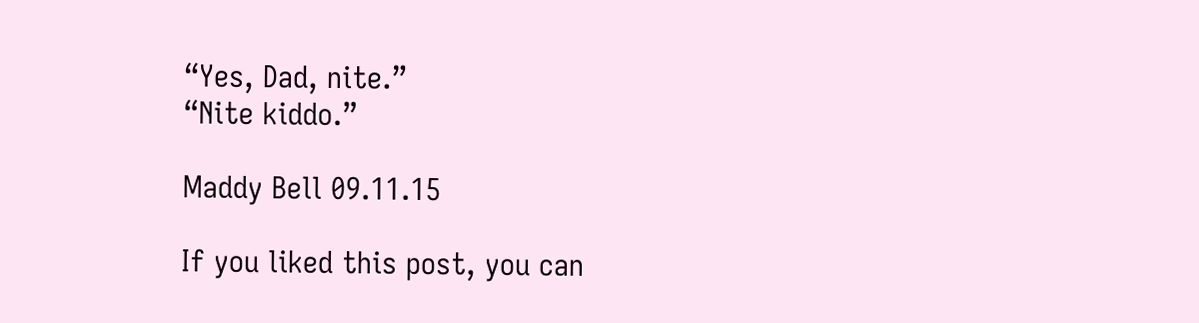“Yes, Dad, nite.”
“Nite kiddo.”

Maddy Bell 09.11.15

If you liked this post, you can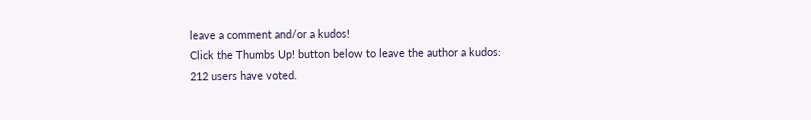leave a comment and/or a kudos!
Click the Thumbs Up! button below to leave the author a kudos:
212 users have voted.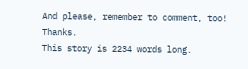And please, remember to comment, too! Thanks.
This story is 2234 words long.